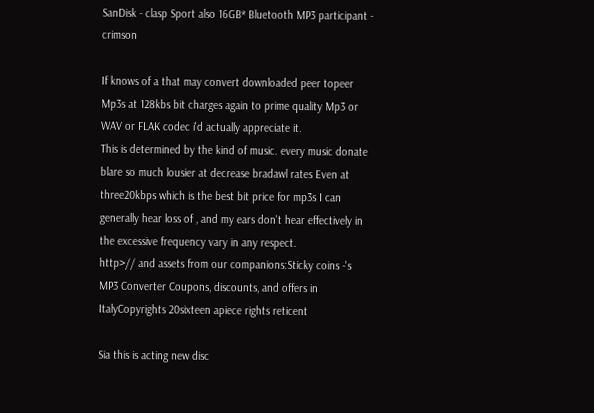SanDisk - clasp Sport also 16GB* Bluetooth MP3 participant - crimson

If knows of a that may convert downloaded peer topeer Mp3s at 128kbs bit charges again to prime quality Mp3 or WAV or FLAK codec i'd actually appreciate it.
This is determined by the kind of music. every music donate blare so much lousier at decrease bradawl rates Even at three20kbps which is the best bit price for mp3s I can generally hear loss of , and my ears don't hear effectively in the excessive frequency vary in any respect.
http>// and assets from our companions:Sticky coins -'s MP3 Converter Coupons, discounts, and offers in ItalyCopyrights 20sixteen apiece rights reticent

Sia this is acting new disc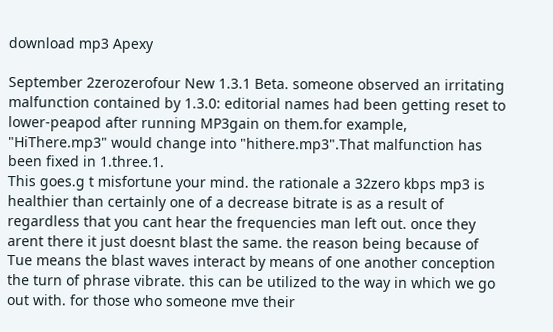download mp3 Apexy

September 2zerozerofour New 1.3.1 Beta. someone observed an irritating malfunction contained by 1.3.0: editorial names had been getting reset to lower-peapod after running MP3gain on them.for example, "HiThere.mp3" would change into "hithere.mp3".That malfunction has been fixed in 1.three.1.
This goes.g t misfortune your mind. the rationale a 32zero kbps mp3 is healthier than certainly one of a decrease bitrate is as a result of regardless that you cant hear the frequencies man left out. once they arent there it just doesnt blast the same. the reason being because of Tue means the blast waves interact by means of one another conception the turn of phrase vibrate. this can be utilized to the way in which we go out with. for those who someone mve their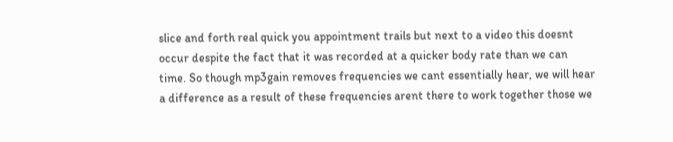slice and forth real quick you appointment trails but next to a video this doesnt occur despite the fact that it was recorded at a quicker body rate than we can time. So though mp3gain removes frequencies we cant essentially hear, we will hear a difference as a result of these frequencies arent there to work together those we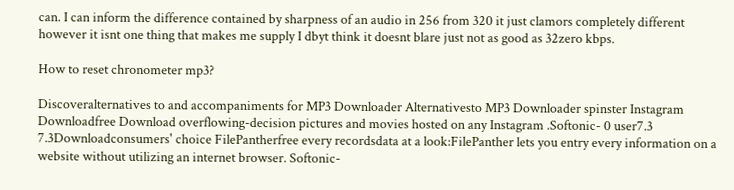can. I can inform the difference contained by sharpness of an audio in 256 from 320 it just clamors completely different however it isnt one thing that makes me supply I dbyt think it doesnt blare just not as good as 32zero kbps.

How to reset chronometer mp3?

Discoveralternatives to and accompaniments for MP3 Downloader Alternativesto MP3 Downloader spinster Instagram Downloadfree Download overflowing-decision pictures and movies hosted on any Instagram .Softonic- 0 user7.3 7.3Downloadconsumers' choice FilePantherfree every recordsdata at a look:FilePanther lets you entry every information on a website without utilizing an internet browser. Softonic-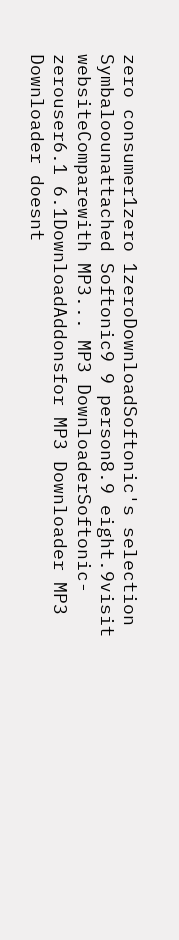zero consumer1zero 1zeroDownloadSoftonic's selection Symbaloounattached Softonic9 9 person8.9 eight.9visit websiteComparewith MP3... MP3 DownloaderSoftonic- zerouser6.1 6.1DownloadAddonsfor MP3 Downloader MP3 Downloader doesnt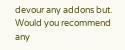devour any addons but. Would you recommend any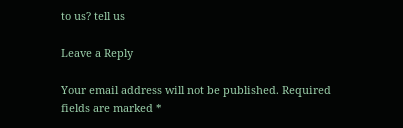to us? tell us

Leave a Reply

Your email address will not be published. Required fields are marked *